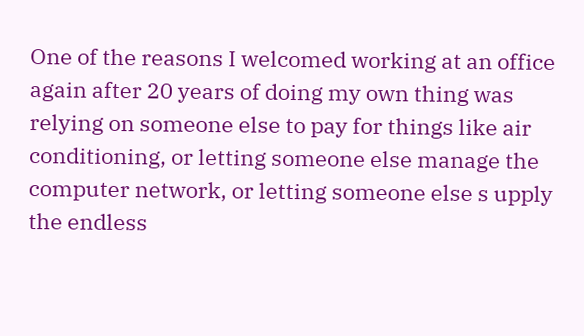One of the reasons I welcomed working at an office again after 20 years of doing my own thing was relying on someone else to pay for things like air conditioning, or letting someone else manage the computer network, or letting someone else s upply the endless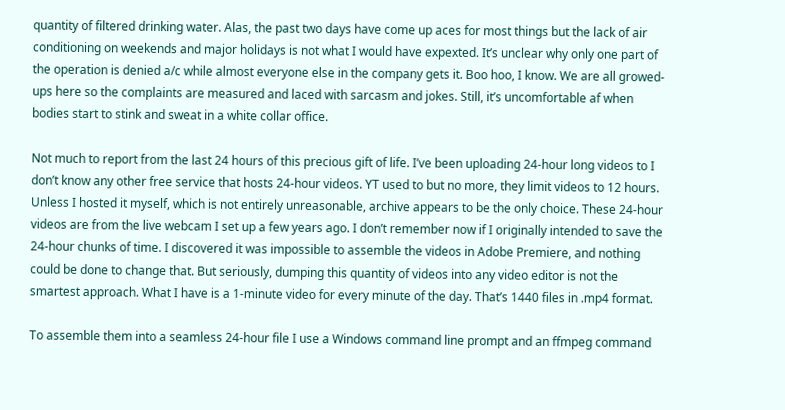quantity of filtered drinking water. Alas, the past two days have come up aces for most things but the lack of air conditioning on weekends and major holidays is not what I would have expexted. It’s unclear why only one part of the operation is denied a/c while almost everyone else in the company gets it. Boo hoo, I know. We are all growed-ups here so the complaints are measured and laced with sarcasm and jokes. Still, it’s uncomfortable af when bodies start to stink and sweat in a white collar office.

Not much to report from the last 24 hours of this precious gift of life. I’ve been uploading 24-hour long videos to I don’t know any other free service that hosts 24-hour videos. YT used to but no more, they limit videos to 12 hours. Unless I hosted it myself, which is not entirely unreasonable, archive appears to be the only choice. These 24-hour videos are from the live webcam I set up a few years ago. I don’t remember now if I originally intended to save the 24-hour chunks of time. I discovered it was impossible to assemble the videos in Adobe Premiere, and nothing could be done to change that. But seriously, dumping this quantity of videos into any video editor is not the smartest approach. What I have is a 1-minute video for every minute of the day. That’s 1440 files in .mp4 format.

To assemble them into a seamless 24-hour file I use a Windows command line prompt and an ffmpeg command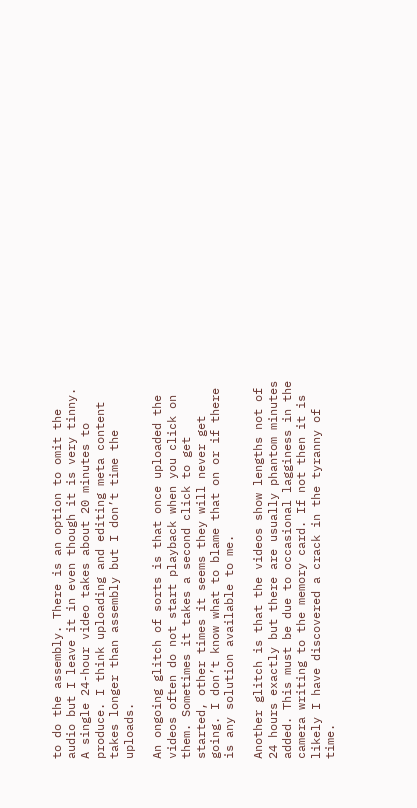to do the assembly. There is an option to omit the audio but I leave it in even though it is very tinny. A single 24-hour video takes about 20 minutes to produce. I think uploading and editing meta content takes longer than assembly but I don’t time the uploads.

An ongoing glitch of sorts is that once uploaded the videos often do not start playback when you click on them. Sometimes it takes a second click to get started, other times it seems they will never get going. I don’t know what to blame that on or if there is any solution available to me.

Another glitch is that the videos show lengths not of 24 hours exactly but there are usually phantom minutes added. This must be due to occasional lagginess in the camera writing to the memory card. If not then it is likely I have discovered a crack in the tyranny of time.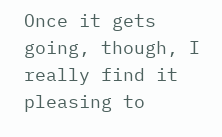Once it gets going, though, I really find it pleasing to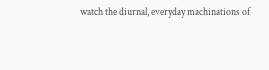watch the diurnal, everyday machinations of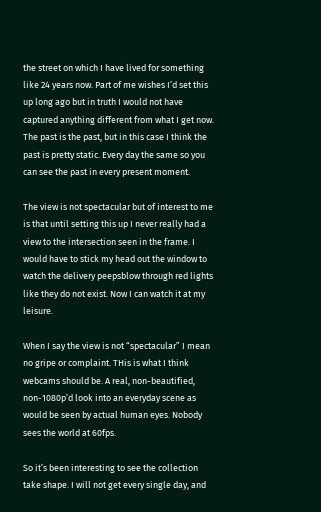the street on which I have lived for something like 24 years now. Part of me wishes I’d set this up long ago but in truth I would not have captured anything different from what I get now. The past is the past, but in this case I think the past is pretty static. Every day the same so you can see the past in every present moment.

The view is not spectacular but of interest to me is that until setting this up I never really had a view to the intersection seen in the frame. I would have to stick my head out the window to watch the delivery peepsblow through red lights like they do not exist. Now I can watch it at my leisure.

When I say the view is not “spectacular” I mean no gripe or complaint. THis is what I think webcams should be. A real, non-beautified, non-1080p’d look into an everyday scene as would be seen by actual human eyes. Nobody sees the world at 60fps.

So it’s been interesting to see the collection take shape. I will not get every single day, and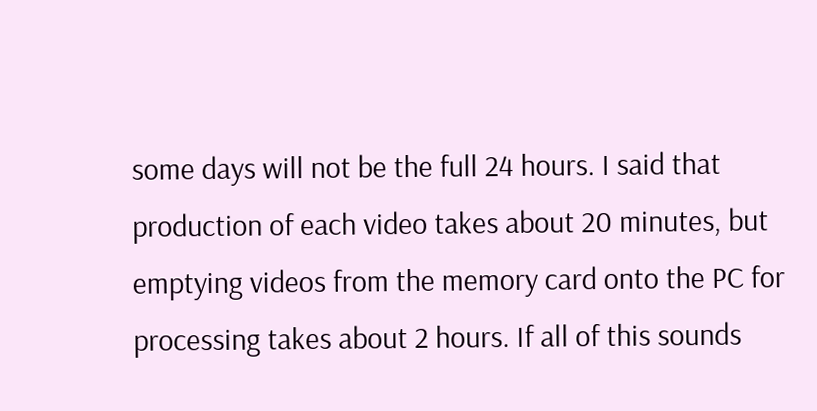some days will not be the full 24 hours. I said that production of each video takes about 20 minutes, but emptying videos from the memory card onto the PC for processing takes about 2 hours. If all of this sounds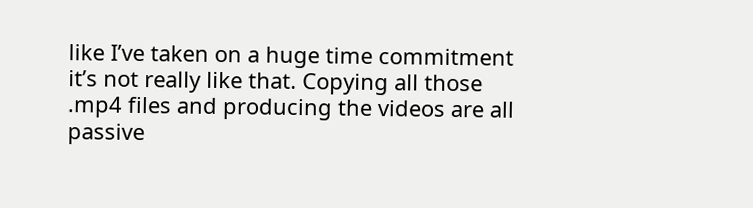like I’ve taken on a huge time commitment it’s not really like that. Copying all those .mp4 files and producing the videos are all passive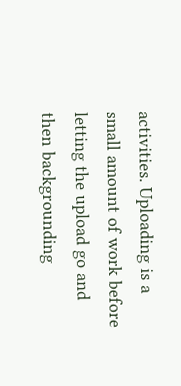activities. Uploading is a small amount of work before letting the upload go and then backgrounding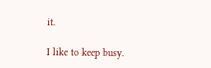it.

I like to keep busy.